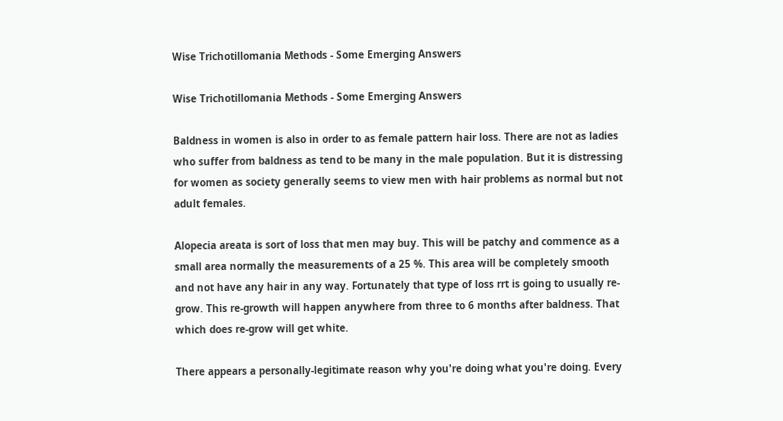Wise Trichotillomania Methods - Some Emerging Answers

Wise Trichotillomania Methods - Some Emerging Answers

Baldness in women is also in order to as female pattern hair loss. There are not as ladies who suffer from baldness as tend to be many in the male population. But it is distressing for women as society generally seems to view men with hair problems as normal but not adult females.

Alopecia areata is sort of loss that men may buy. This will be patchy and commence as a small area normally the measurements of a 25 %. This area will be completely smooth and not have any hair in any way. Fortunately that type of loss rrt is going to usually re-grow. This re-growth will happen anywhere from three to 6 months after baldness. That which does re-grow will get white.

There appears a personally-legitimate reason why you're doing what you're doing. Every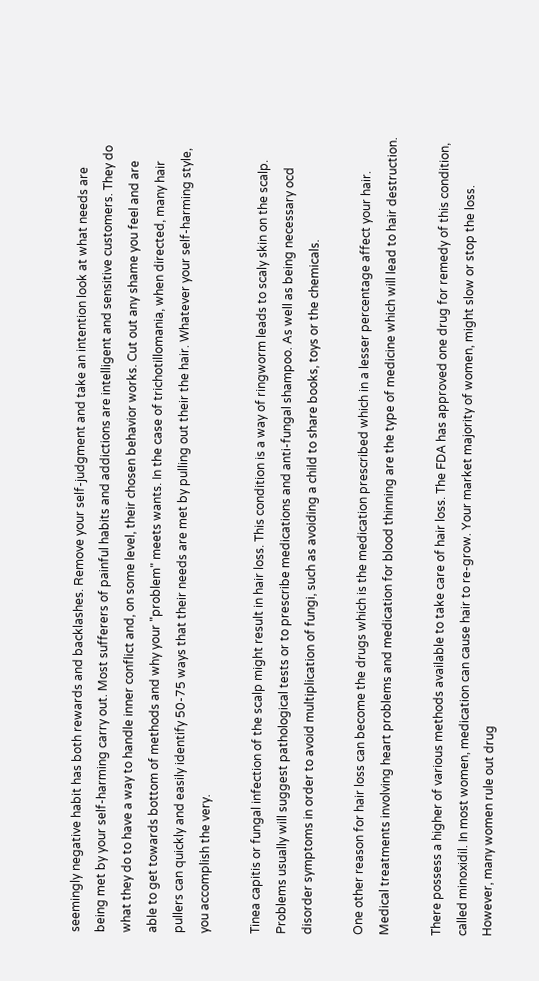seemingly negative habit has both rewards and backlashes. Remove your self-judgment and take an intention look at what needs are being met by your self-harming carry out. Most sufferers of painful habits and addictions are intelligent and sensitive customers. They do what they do to have a way to handle inner conflict and, on some level, their chosen behavior works. Cut out any shame you feel and are able to get towards bottom of methods and why your "problem" meets wants. In the case of trichotillomania, when directed, many hair pullers can quickly and easily identify 50-75 ways that their needs are met by pulling out their the hair. Whatever your self-harming style, you accomplish the very.

Tinea capitis or fungal infection of the scalp might result in hair loss. This condition is a way of ringworm leads to scaly skin on the scalp. Problems usually will suggest pathological tests or to prescribe medications and anti-fungal shampoo. As well as being necessary ocd disorder symptoms in order to avoid multiplication of fungi, such as avoiding a child to share books, toys or the chemicals.

One other reason for hair loss can become the drugs which is the medication prescribed which in a lesser percentage affect your hair. Medical treatments involving heart problems and medication for blood thinning are the type of medicine which will lead to hair destruction.

There possess a higher of various methods available to take care of hair loss. The FDA has approved one drug for remedy of this condition, called minoxidil. In most women, medication can cause hair to re-grow. Your market majority of women, might slow or stop the loss. However, many women rule out drug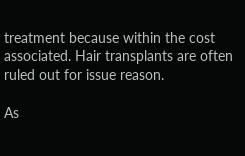treatment because within the cost associated. Hair transplants are often ruled out for issue reason.

As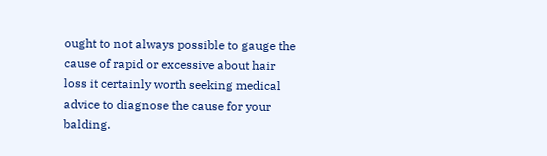ought to not always possible to gauge the cause of rapid or excessive about hair loss it certainly worth seeking medical advice to diagnose the cause for your balding.